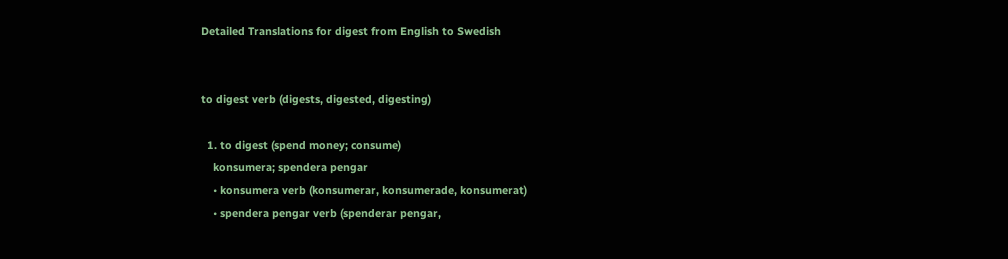Detailed Translations for digest from English to Swedish


to digest verb (digests, digested, digesting)

  1. to digest (spend money; consume)
    konsumera; spendera pengar
    • konsumera verb (konsumerar, konsumerade, konsumerat)
    • spendera pengar verb (spenderar pengar,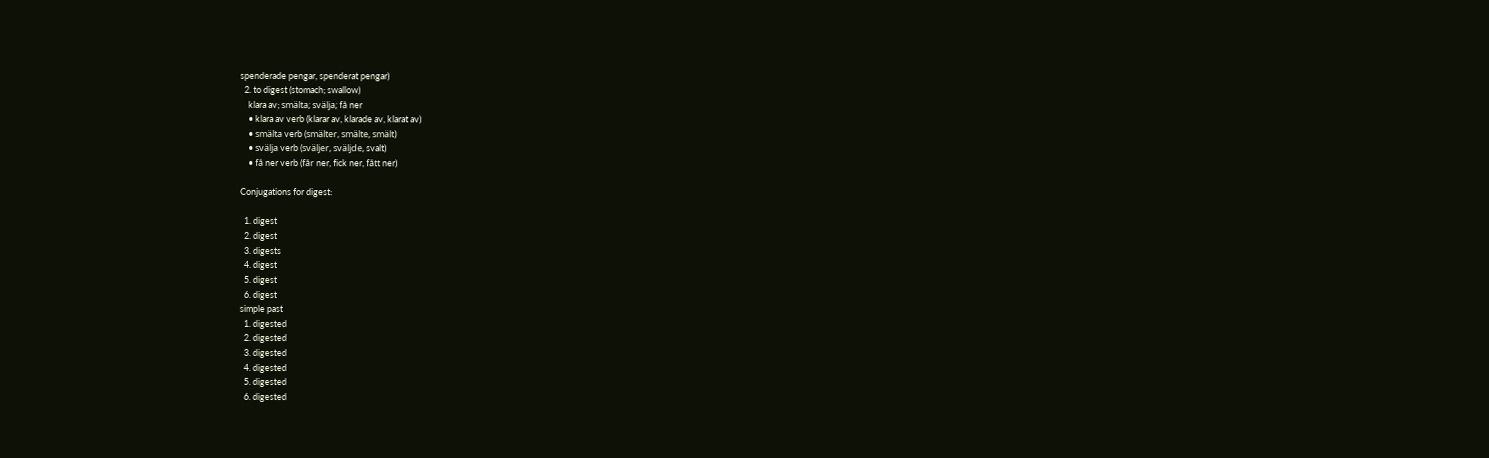spenderade pengar, spenderat pengar)
  2. to digest (stomach; swallow)
    klara av; smälta; svälja; få ner
    • klara av verb (klarar av, klarade av, klarat av)
    • smälta verb (smälter, smälte, smält)
    • svälja verb (sväljer, sväljde, svalt)
    • få ner verb (får ner, fick ner, fått ner)

Conjugations for digest:

  1. digest
  2. digest
  3. digests
  4. digest
  5. digest
  6. digest
simple past
  1. digested
  2. digested
  3. digested
  4. digested
  5. digested
  6. digested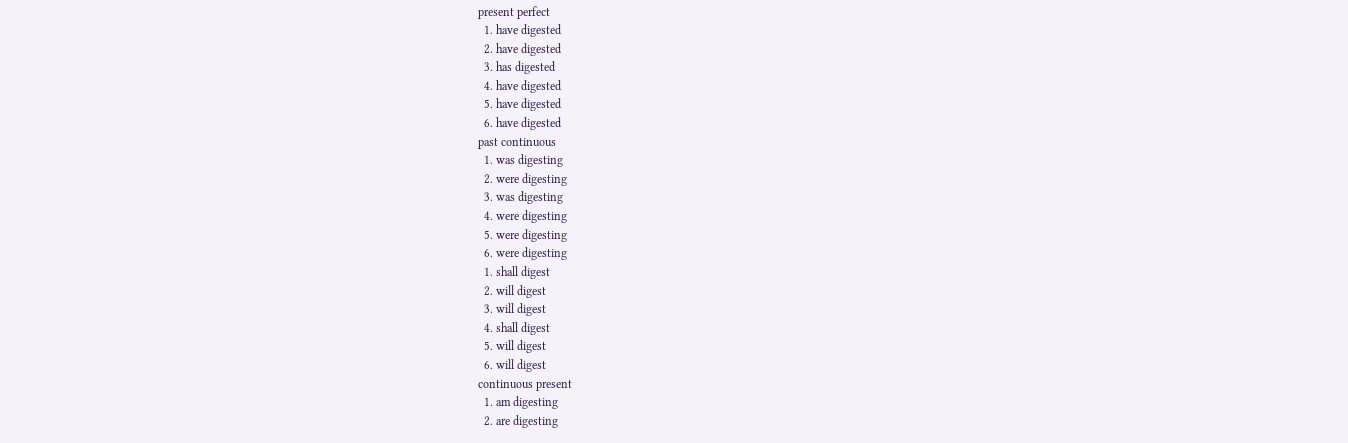present perfect
  1. have digested
  2. have digested
  3. has digested
  4. have digested
  5. have digested
  6. have digested
past continuous
  1. was digesting
  2. were digesting
  3. was digesting
  4. were digesting
  5. were digesting
  6. were digesting
  1. shall digest
  2. will digest
  3. will digest
  4. shall digest
  5. will digest
  6. will digest
continuous present
  1. am digesting
  2. are digesting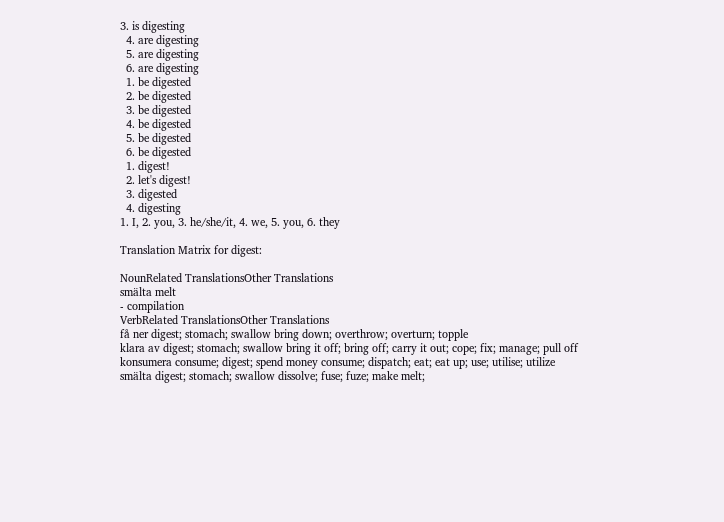3. is digesting
  4. are digesting
  5. are digesting
  6. are digesting
  1. be digested
  2. be digested
  3. be digested
  4. be digested
  5. be digested
  6. be digested
  1. digest!
  2. let's digest!
  3. digested
  4. digesting
1. I, 2. you, 3. he/she/it, 4. we, 5. you, 6. they

Translation Matrix for digest:

NounRelated TranslationsOther Translations
smälta melt
- compilation
VerbRelated TranslationsOther Translations
få ner digest; stomach; swallow bring down; overthrow; overturn; topple
klara av digest; stomach; swallow bring it off; bring off; carry it out; cope; fix; manage; pull off
konsumera consume; digest; spend money consume; dispatch; eat; eat up; use; utilise; utilize
smälta digest; stomach; swallow dissolve; fuse; fuze; make melt;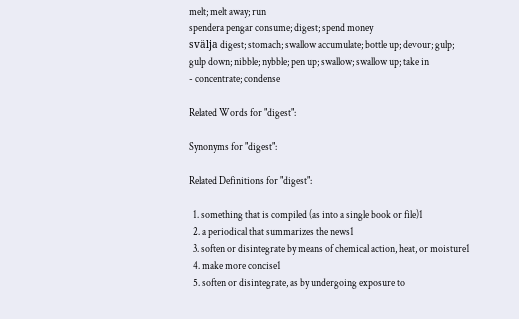melt; melt away; run
spendera pengar consume; digest; spend money
svälja digest; stomach; swallow accumulate; bottle up; devour; gulp; gulp down; nibble; nybble; pen up; swallow; swallow up; take in
- concentrate; condense

Related Words for "digest":

Synonyms for "digest":

Related Definitions for "digest":

  1. something that is compiled (as into a single book or file)1
  2. a periodical that summarizes the news1
  3. soften or disintegrate by means of chemical action, heat, or moisture1
  4. make more concise1
  5. soften or disintegrate, as by undergoing exposure to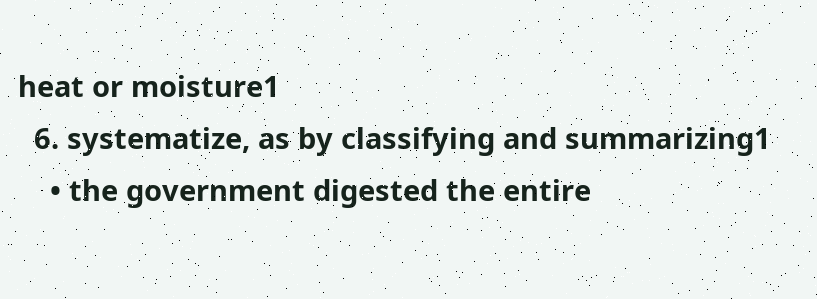heat or moisture1
  6. systematize, as by classifying and summarizing1
    • the government digested the entire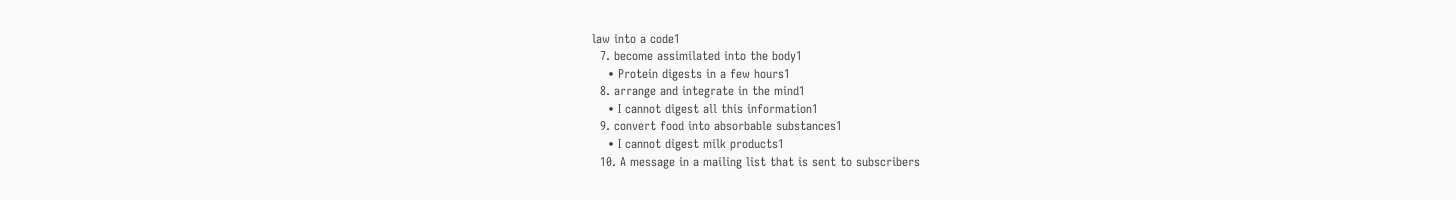law into a code1
  7. become assimilated into the body1
    • Protein digests in a few hours1
  8. arrange and integrate in the mind1
    • I cannot digest all this information1
  9. convert food into absorbable substances1
    • I cannot digest milk products1
  10. A message in a mailing list that is sent to subscribers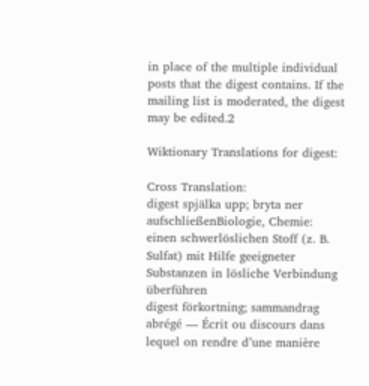in place of the multiple individual posts that the digest contains. If the mailing list is moderated, the digest may be edited.2

Wiktionary Translations for digest:

Cross Translation:
digest spjälka upp; bryta ner aufschließenBiologie, Chemie: einen schwerlöslichen Stoff (z. B. Sulfat) mit Hilfe geeigneter Substanzen in lösliche Verbindung überführen
digest förkortning; sammandrag abrégé — Écrit ou discours dans lequel on rendre d’une manière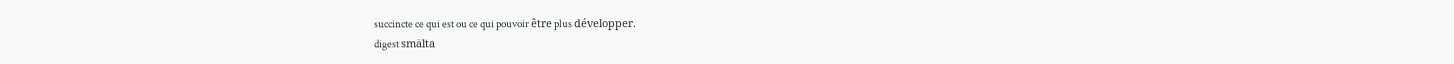succincte ce qui est ou ce qui pouvoir être plus développer.
digest smälta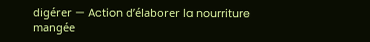digérer — Action d’élaborer la nourriture mangée